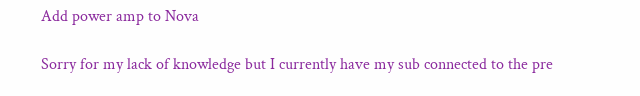Add power amp to Nova

Sorry for my lack of knowledge but I currently have my sub connected to the pre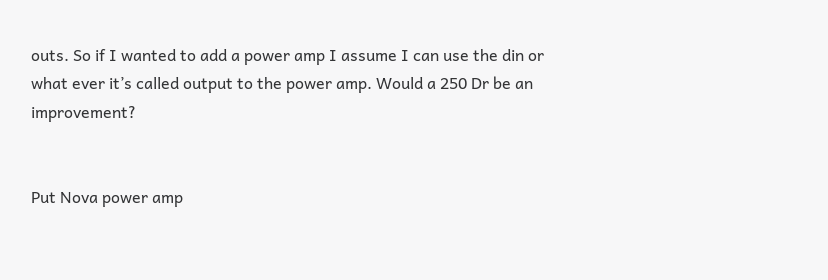outs. So if I wanted to add a power amp I assume I can use the din or what ever it’s called output to the power amp. Would a 250 Dr be an improvement?


Put Nova power amp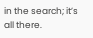in the search; it’s all there.